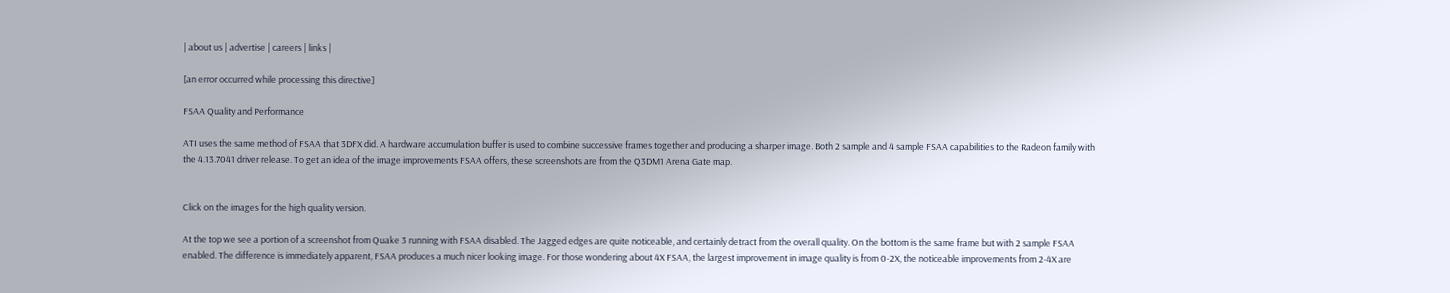| about us | advertise | careers | links |

[an error occurred while processing this directive]

FSAA Quality and Performance

ATI uses the same method of FSAA that 3DFX did. A hardware accumulation buffer is used to combine successive frames together and producing a sharper image. Both 2 sample and 4 sample FSAA capabilities to the Radeon family with the 4.13.7041 driver release. To get an idea of the image improvements FSAA offers, these screenshots are from the Q3DM1 Arena Gate map.


Click on the images for the high quality version.

At the top we see a portion of a screenshot from Quake 3 running with FSAA disabled. The Jagged edges are quite noticeable, and certainly detract from the overall quality. On the bottom is the same frame but with 2 sample FSAA enabled. The difference is immediately apparent, FSAA produces a much nicer looking image. For those wondering about 4X FSAA, the largest improvement in image quality is from 0-2X, the noticeable improvements from 2-4X are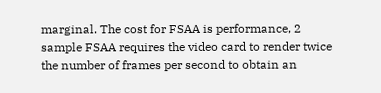marginal. The cost for FSAA is performance, 2 sample FSAA requires the video card to render twice the number of frames per second to obtain an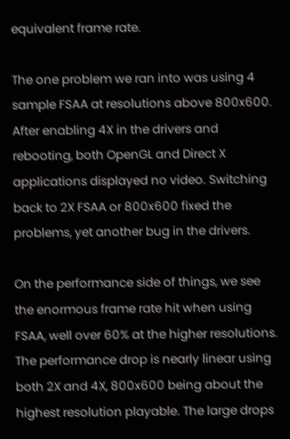equivalent frame rate.

The one problem we ran into was using 4 sample FSAA at resolutions above 800x600. After enabling 4X in the drivers and rebooting, both OpenGL and Direct X applications displayed no video. Switching back to 2X FSAA or 800x600 fixed the problems, yet another bug in the drivers.

On the performance side of things, we see the enormous frame rate hit when using FSAA, well over 60% at the higher resolutions. The performance drop is nearly linear using both 2X and 4X, 800x600 being about the highest resolution playable. The large drops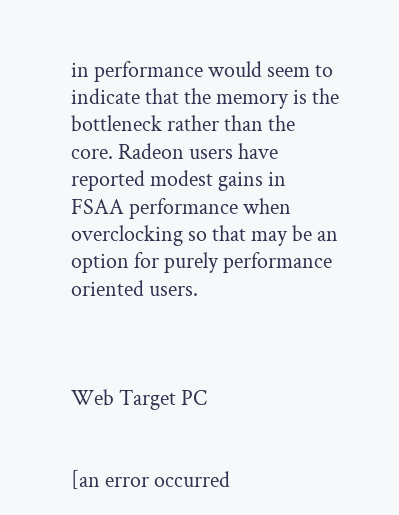in performance would seem to indicate that the memory is the bottleneck rather than the core. Radeon users have reported modest gains in FSAA performance when overclocking so that may be an option for purely performance oriented users.



Web Target PC


[an error occurred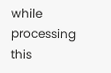while processing this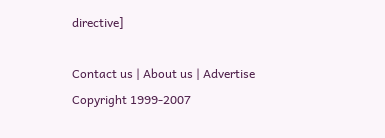directive]

Contact us | About us | Advertise
Copyright 1999-2007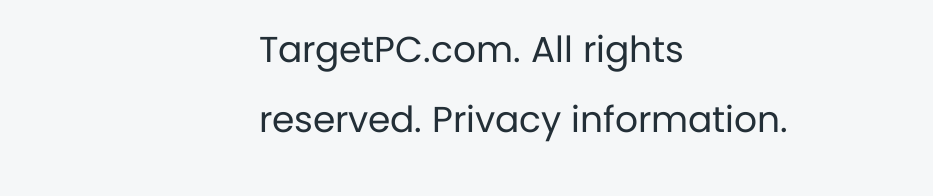TargetPC.com. All rights reserved. Privacy information.